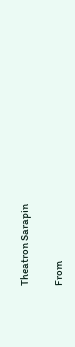Theatron Sarapin

From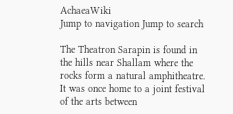AchaeaWiki
Jump to navigation Jump to search

The Theatron Sarapin is found in the hills near Shallam where the rocks form a natural amphitheatre. It was once home to a joint festival of the arts between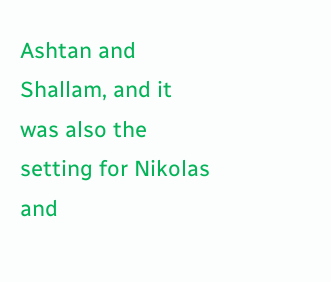Ashtan and Shallam, and it was also the setting for Nikolas and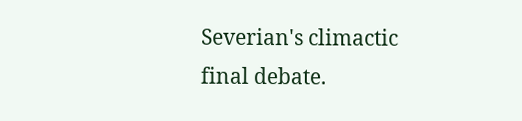Severian's climactic final debate.